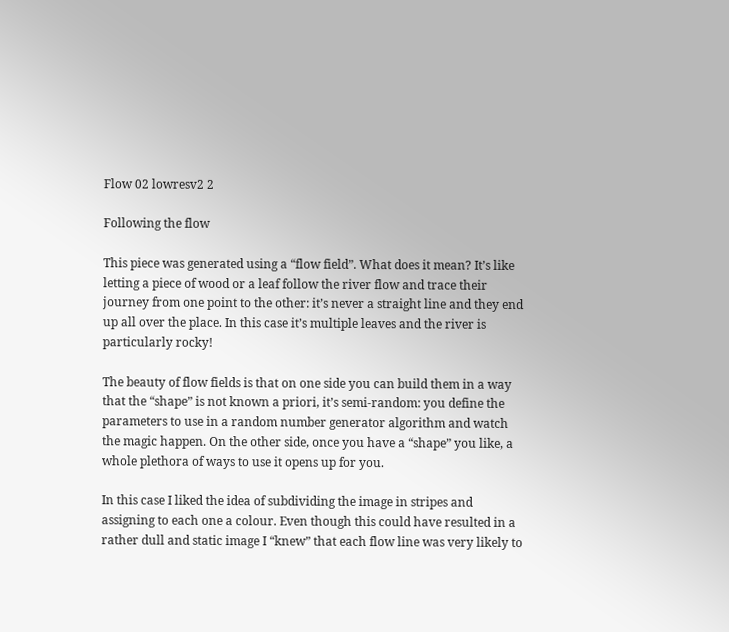Flow 02 lowresv2 2

Following the flow

This piece was generated using a “flow field”. What does it mean? It’s like letting a piece of wood or a leaf follow the river flow and trace their journey from one point to the other: it’s never a straight line and they end up all over the place. In this case it’s multiple leaves and the river is particularly rocky!

The beauty of flow fields is that on one side you can build them in a way that the “shape” is not known a priori, it’s semi-random: you define the parameters to use in a random number generator algorithm and watch the magic happen. On the other side, once you have a “shape” you like, a whole plethora of ways to use it opens up for you.

In this case I liked the idea of subdividing the image in stripes and assigning to each one a colour. Even though this could have resulted in a rather dull and static image I “knew” that each flow line was very likely to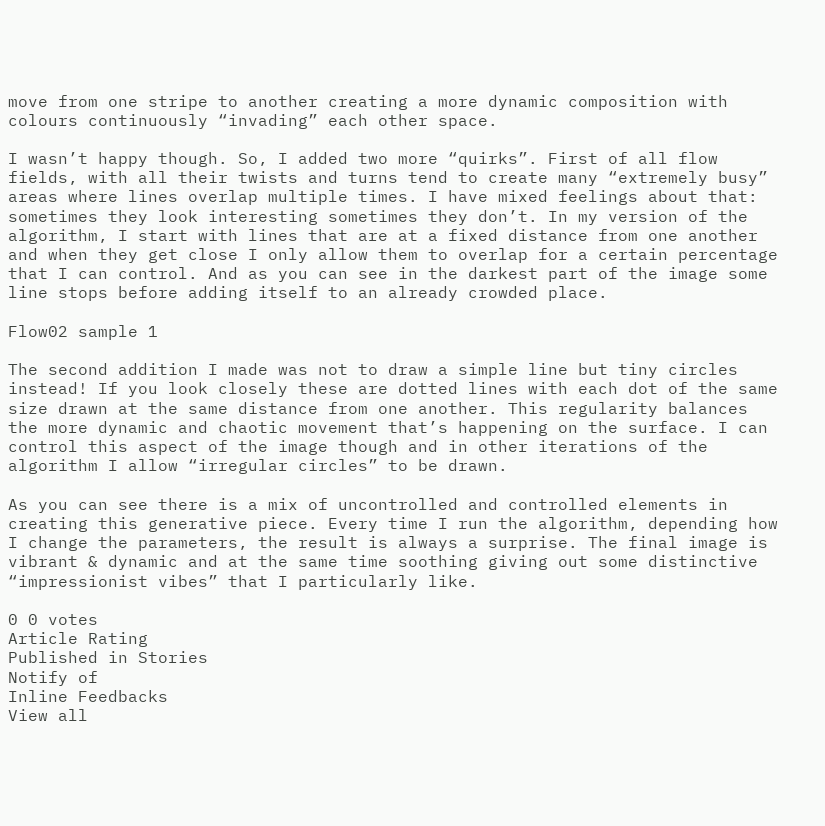move from one stripe to another creating a more dynamic composition with colours continuously “invading” each other space.

I wasn’t happy though. So, I added two more “quirks”. First of all flow fields, with all their twists and turns tend to create many “extremely busy” areas where lines overlap multiple times. I have mixed feelings about that: sometimes they look interesting sometimes they don’t. In my version of the algorithm, I start with lines that are at a fixed distance from one another and when they get close I only allow them to overlap for a certain percentage that I can control. And as you can see in the darkest part of the image some line stops before adding itself to an already crowded place.

Flow02 sample 1

The second addition I made was not to draw a simple line but tiny circles instead! If you look closely these are dotted lines with each dot of the same size drawn at the same distance from one another. This regularity balances the more dynamic and chaotic movement that’s happening on the surface. I can control this aspect of the image though and in other iterations of the algorithm I allow “irregular circles” to be drawn.

As you can see there is a mix of uncontrolled and controlled elements in creating this generative piece. Every time I run the algorithm, depending how I change the parameters, the result is always a surprise. The final image is vibrant & dynamic and at the same time soothing giving out some distinctive “impressionist vibes” that I particularly like.

0 0 votes
Article Rating
Published in Stories
Notify of
Inline Feedbacks
View all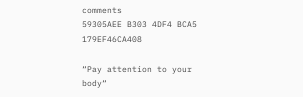comments
59305AEE B303 4DF4 BCA5 179EF46CA408

“Pay attention to your body“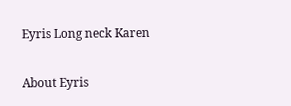Eyris Long neck Karen

About Eyris